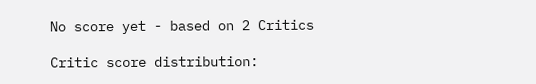No score yet - based on 2 Critics

Critic score distribution: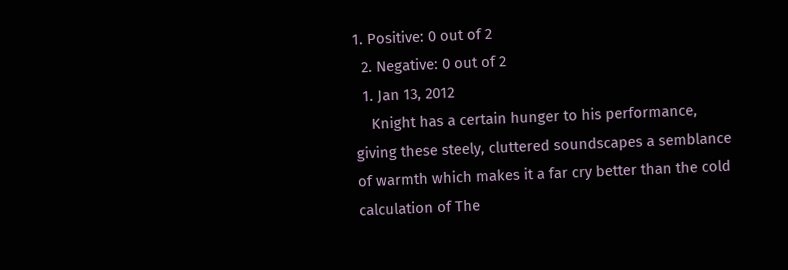1. Positive: 0 out of 2
  2. Negative: 0 out of 2
  1. Jan 13, 2012
    Knight has a certain hunger to his performance, giving these steely, cluttered soundscapes a semblance of warmth which makes it a far cry better than the cold calculation of The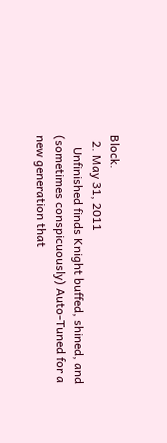Block.
  2. May 31, 2011
    Unfinished finds Knight buffed, shined, and (sometimes conspicuously) Auto-Tuned for a new generation that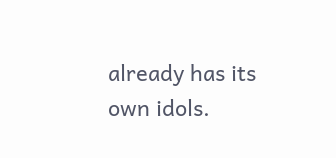already has its own idols.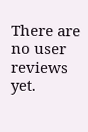There are no user reviews yet.